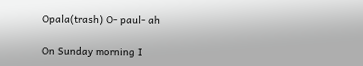Opala(trash) O- paul- ah

On Sunday morning I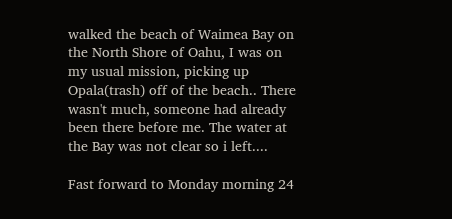walked the beach of Waimea Bay on the North Shore of Oahu, I was on my usual mission, picking up Opala(trash) off of the beach.. There wasn't much, someone had already been there before me. The water at the Bay was not clear so i left....

Fast forward to Monday morning 24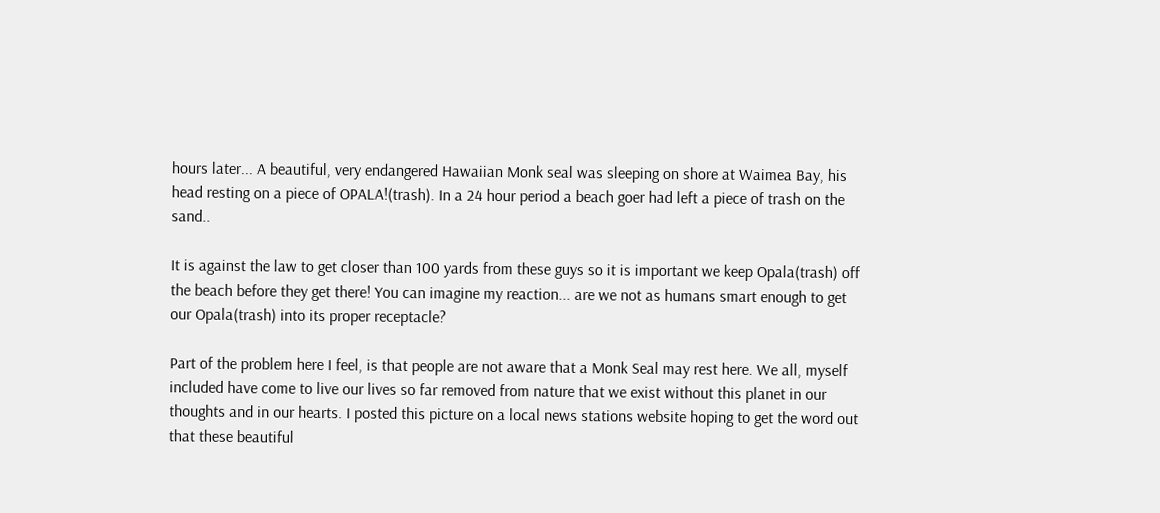hours later... A beautiful, very endangered Hawaiian Monk seal was sleeping on shore at Waimea Bay, his head resting on a piece of OPALA!(trash). In a 24 hour period a beach goer had left a piece of trash on the sand..

It is against the law to get closer than 100 yards from these guys so it is important we keep Opala(trash) off the beach before they get there! You can imagine my reaction... are we not as humans smart enough to get our Opala(trash) into its proper receptacle?

Part of the problem here I feel, is that people are not aware that a Monk Seal may rest here. We all, myself included have come to live our lives so far removed from nature that we exist without this planet in our thoughts and in our hearts. I posted this picture on a local news stations website hoping to get the word out that these beautiful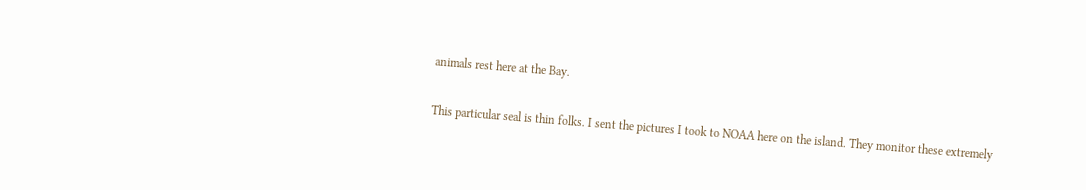animals rest here at the Bay.

This particular seal is thin folks. I sent the pictures I took to NOAA here on the island. They monitor these extremely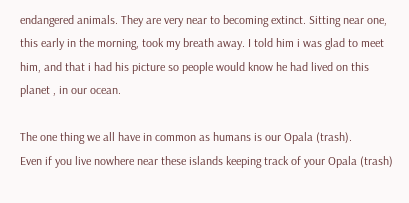endangered animals. They are very near to becoming extinct. Sitting near one, this early in the morning, took my breath away. I told him i was glad to meet him, and that i had his picture so people would know he had lived on this planet , in our ocean.

The one thing we all have in common as humans is our Opala (trash).
Even if you live nowhere near these islands keeping track of your Opala (trash)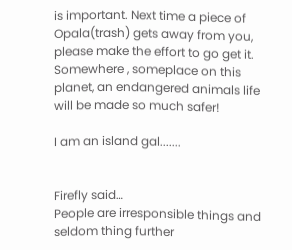is important. Next time a piece of Opala(trash) gets away from you, please make the effort to go get it. Somewhere , someplace on this planet, an endangered animals life will be made so much safer!

I am an island gal.......


Firefly said…
People are irresponsible things and seldom thing further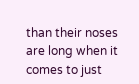than their noses are long when it comes to just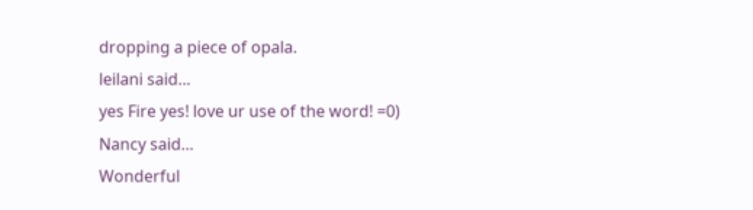dropping a piece of opala.
leilani said…
yes Fire yes! love ur use of the word! =0)
Nancy said…
Wonderful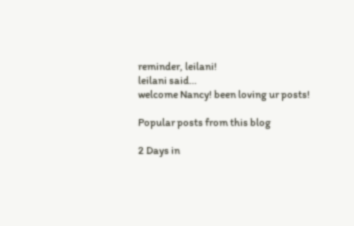reminder, leilani!
leilani said…
welcome Nancy! been loving ur posts!

Popular posts from this blog

2 Days in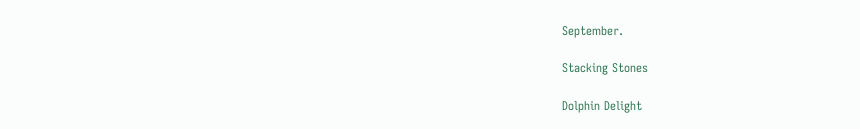September.

Stacking Stones

Dolphin Delight